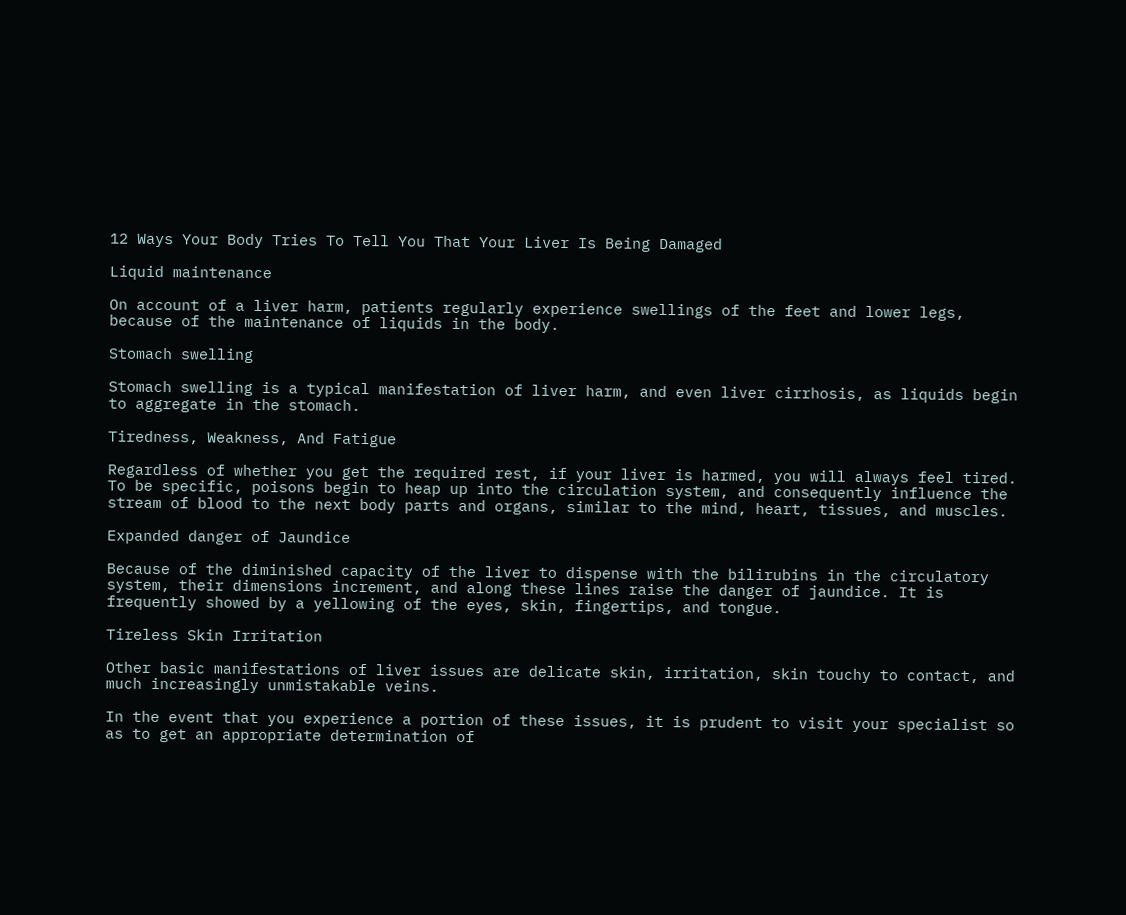12 Ways Your Body Tries To Tell You That Your Liver Is Being Damaged

Liquid maintenance

On account of a liver harm, patients regularly experience swellings of the feet and lower legs, because of the maintenance of liquids in the body.

Stomach swelling

Stomach swelling is a typical manifestation of liver harm, and even liver cirrhosis, as liquids begin to aggregate in the stomach.

Tiredness, Weakness, And Fatigue

Regardless of whether you get the required rest, if your liver is harmed, you will always feel tired. To be specific, poisons begin to heap up into the circulation system, and consequently influence the stream of blood to the next body parts and organs, similar to the mind, heart, tissues, and muscles.

Expanded danger of Jaundice

Because of the diminished capacity of the liver to dispense with the bilirubins in the circulatory system, their dimensions increment, and along these lines raise the danger of jaundice. It is frequently showed by a yellowing of the eyes, skin, fingertips, and tongue.

Tireless Skin Irritation

Other basic manifestations of liver issues are delicate skin, irritation, skin touchy to contact, and much increasingly unmistakable veins.

In the event that you experience a portion of these issues, it is prudent to visit your specialist so as to get an appropriate determination of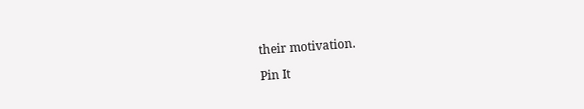their motivation.

Pin It